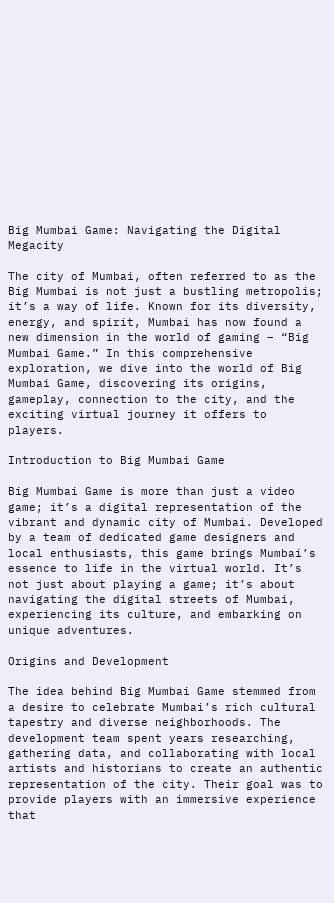Big Mumbai Game: Navigating the Digital Megacity

The city of Mumbai, often referred to as the Big Mumbai is not just a bustling metropolis; it’s a way of life. Known for its diversity, energy, and spirit, Mumbai has now found a new dimension in the world of gaming – “Big Mumbai Game.” In this comprehensive exploration, we dive into the world of Big Mumbai Game, discovering its origins, gameplay, connection to the city, and the exciting virtual journey it offers to players.

Introduction to Big Mumbai Game

Big Mumbai Game is more than just a video game; it’s a digital representation of the vibrant and dynamic city of Mumbai. Developed by a team of dedicated game designers and local enthusiasts, this game brings Mumbai’s essence to life in the virtual world. It’s not just about playing a game; it’s about navigating the digital streets of Mumbai, experiencing its culture, and embarking on unique adventures.

Origins and Development

The idea behind Big Mumbai Game stemmed from a desire to celebrate Mumbai’s rich cultural tapestry and diverse neighborhoods. The development team spent years researching, gathering data, and collaborating with local artists and historians to create an authentic representation of the city. Their goal was to provide players with an immersive experience that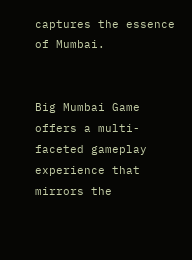captures the essence of Mumbai.


Big Mumbai Game offers a multi-faceted gameplay experience that mirrors the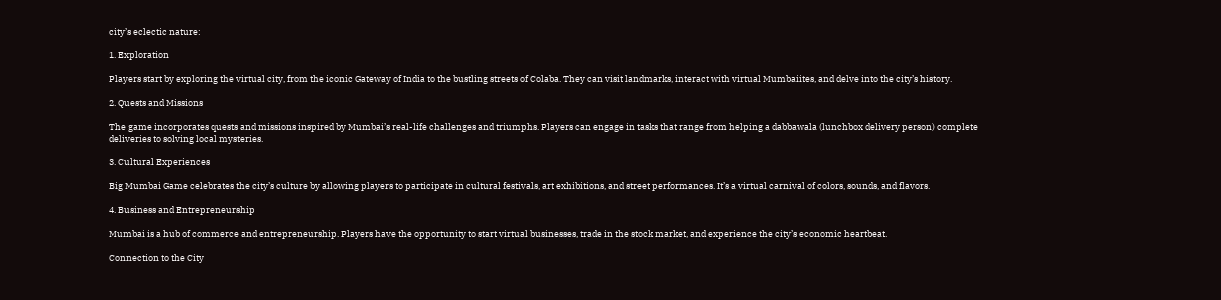city’s eclectic nature:

1. Exploration

Players start by exploring the virtual city, from the iconic Gateway of India to the bustling streets of Colaba. They can visit landmarks, interact with virtual Mumbaiites, and delve into the city’s history.

2. Quests and Missions

The game incorporates quests and missions inspired by Mumbai’s real-life challenges and triumphs. Players can engage in tasks that range from helping a dabbawala (lunchbox delivery person) complete deliveries to solving local mysteries.

3. Cultural Experiences

Big Mumbai Game celebrates the city’s culture by allowing players to participate in cultural festivals, art exhibitions, and street performances. It’s a virtual carnival of colors, sounds, and flavors.

4. Business and Entrepreneurship

Mumbai is a hub of commerce and entrepreneurship. Players have the opportunity to start virtual businesses, trade in the stock market, and experience the city’s economic heartbeat.

Connection to the City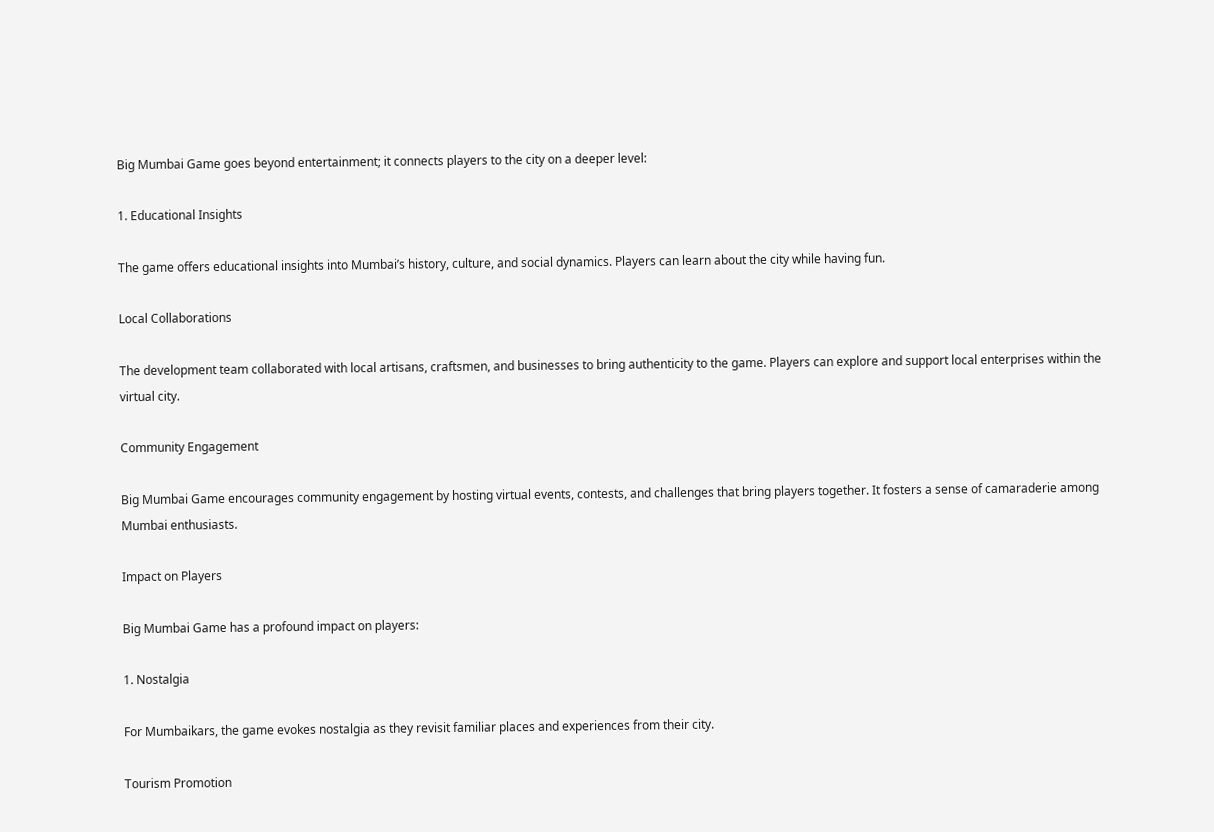Big Mumbai Game goes beyond entertainment; it connects players to the city on a deeper level:

1. Educational Insights

The game offers educational insights into Mumbai’s history, culture, and social dynamics. Players can learn about the city while having fun.

Local Collaborations

The development team collaborated with local artisans, craftsmen, and businesses to bring authenticity to the game. Players can explore and support local enterprises within the virtual city.

Community Engagement

Big Mumbai Game encourages community engagement by hosting virtual events, contests, and challenges that bring players together. It fosters a sense of camaraderie among Mumbai enthusiasts.

Impact on Players

Big Mumbai Game has a profound impact on players:

1. Nostalgia

For Mumbaikars, the game evokes nostalgia as they revisit familiar places and experiences from their city.

Tourism Promotion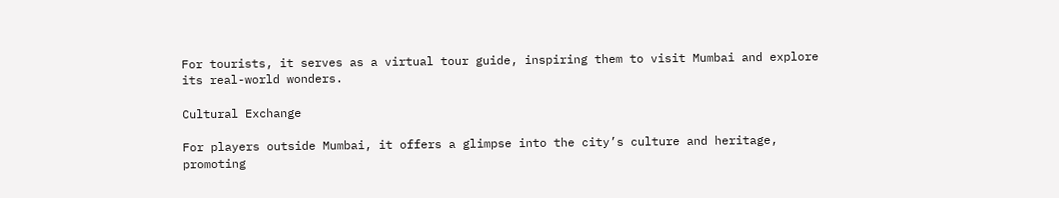For tourists, it serves as a virtual tour guide, inspiring them to visit Mumbai and explore its real-world wonders.

Cultural Exchange

For players outside Mumbai, it offers a glimpse into the city’s culture and heritage, promoting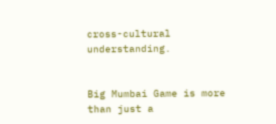cross-cultural understanding.


Big Mumbai Game is more than just a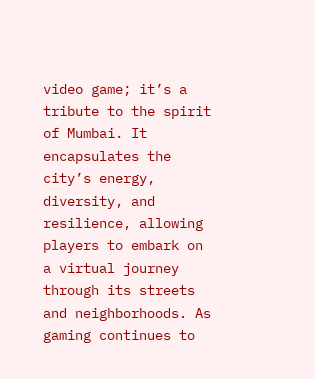video game; it’s a tribute to the spirit of Mumbai. It encapsulates the city’s energy, diversity, and resilience, allowing players to embark on a virtual journey through its streets and neighborhoods. As gaming continues to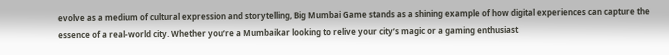evolve as a medium of cultural expression and storytelling, Big Mumbai Game stands as a shining example of how digital experiences can capture the essence of a real-world city. Whether you’re a Mumbaikar looking to relive your city’s magic or a gaming enthusiast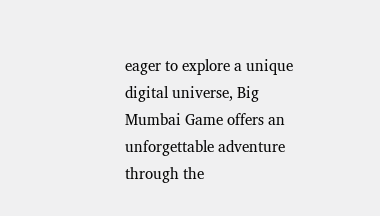eager to explore a unique digital universe, Big Mumbai Game offers an unforgettable adventure through the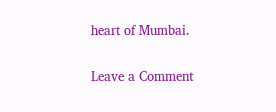heart of Mumbai.

Leave a Comment